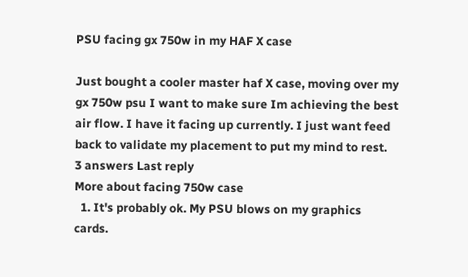PSU facing gx 750w in my HAF X case

Just bought a cooler master haf X case, moving over my gx 750w psu I want to make sure Im achieving the best air flow. I have it facing up currently. I just want feed back to validate my placement to put my mind to rest.
3 answers Last reply
More about facing 750w case
  1. It's probably ok. My PSU blows on my graphics cards.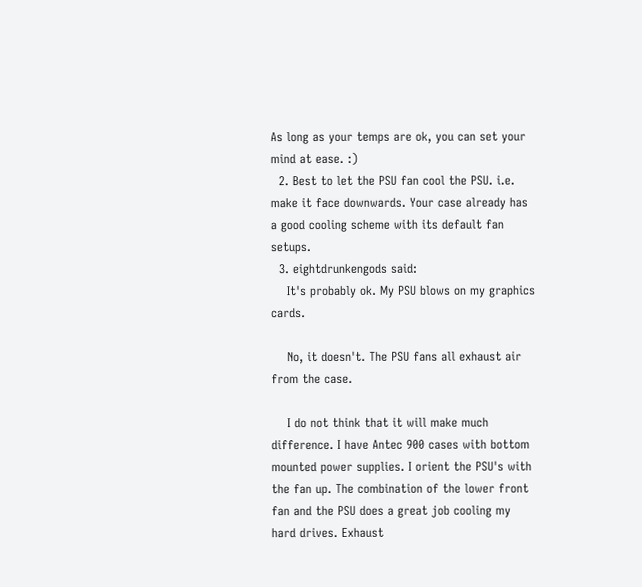As long as your temps are ok, you can set your mind at ease. :)
  2. Best to let the PSU fan cool the PSU. i.e. make it face downwards. Your case already has a good cooling scheme with its default fan setups.
  3. eightdrunkengods said:
    It's probably ok. My PSU blows on my graphics cards.

    No, it doesn't. The PSU fans all exhaust air from the case.

    I do not think that it will make much difference. I have Antec 900 cases with bottom mounted power supplies. I orient the PSU's with the fan up. The combination of the lower front fan and the PSU does a great job cooling my hard drives. Exhaust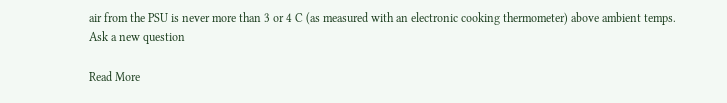air from the PSU is never more than 3 or 4 C (as measured with an electronic cooking thermometer) above ambient temps.
Ask a new question

Read More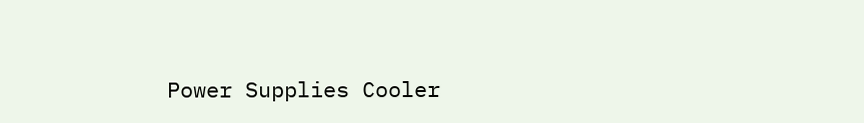Power Supplies Cooler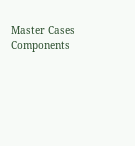Master Cases Components